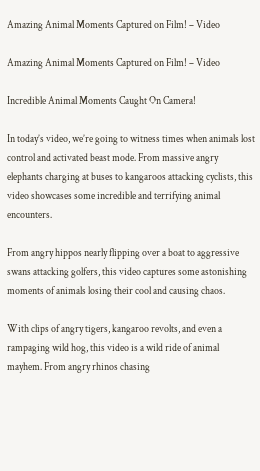Amazing Animal Moments Captured on Film! – Video

Amazing Animal Moments Captured on Film! – Video

Incredible Animal Moments Caught On Camera!

In today’s video, we’re going to witness times when animals lost control and activated beast mode. From massive angry elephants charging at buses to kangaroos attacking cyclists, this video showcases some incredible and terrifying animal encounters.

From angry hippos nearly flipping over a boat to aggressive swans attacking golfers, this video captures some astonishing moments of animals losing their cool and causing chaos.

With clips of angry tigers, kangaroo revolts, and even a rampaging wild hog, this video is a wild ride of animal mayhem. From angry rhinos chasing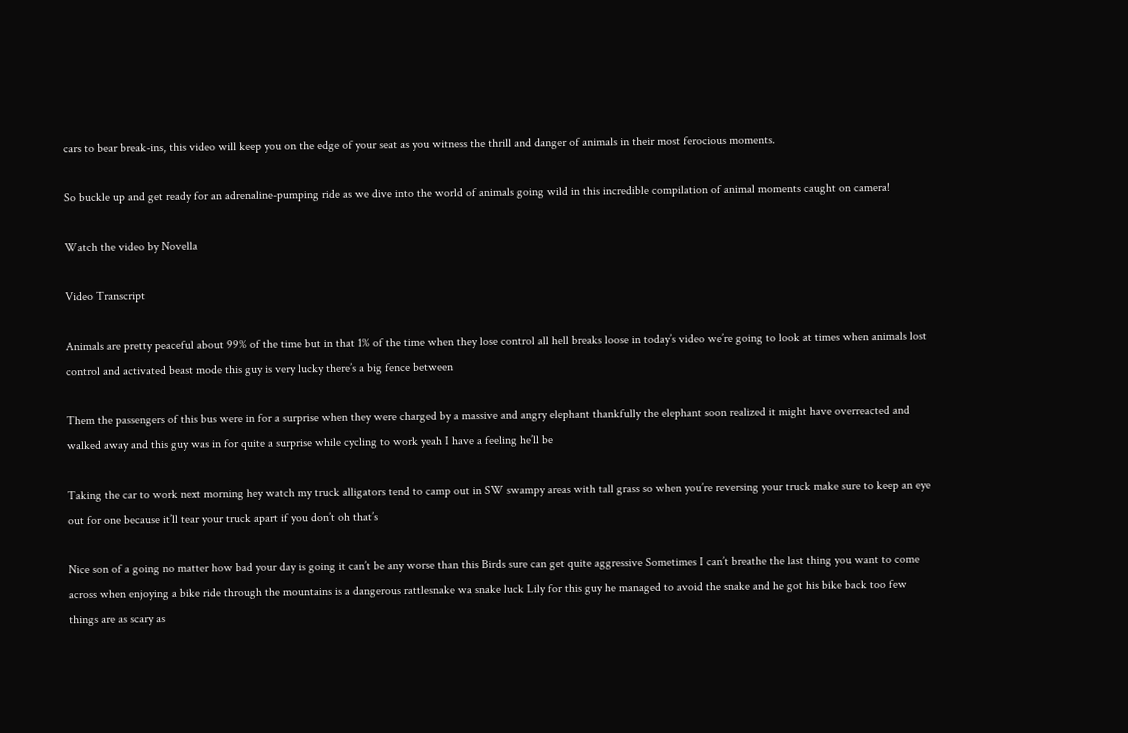cars to bear break-ins, this video will keep you on the edge of your seat as you witness the thrill and danger of animals in their most ferocious moments.

So buckle up and get ready for an adrenaline-pumping ride as we dive into the world of animals going wild in this incredible compilation of animal moments caught on camera!

Watch the video by Novella

Video Transcript

Animals are pretty peaceful about 99% of the time but in that 1% of the time when they lose control all hell breaks loose in today’s video we’re going to look at times when animals lost control and activated beast mode this guy is very lucky there’s a big fence between

Them the passengers of this bus were in for a surprise when they were charged by a massive and angry elephant thankfully the elephant soon realized it might have overreacted and walked away and this guy was in for quite a surprise while cycling to work yeah I have a feeling he’ll be

Taking the car to work next morning hey watch my truck alligators tend to camp out in SW swampy areas with tall grass so when you’re reversing your truck make sure to keep an eye out for one because it’ll tear your truck apart if you don’t oh that’s

Nice son of a going no matter how bad your day is going it can’t be any worse than this Birds sure can get quite aggressive Sometimes I can’t breathe the last thing you want to come across when enjoying a bike ride through the mountains is a dangerous rattlesnake wa snake luck Lily for this guy he managed to avoid the snake and he got his bike back too few things are as scary as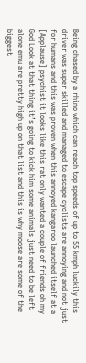Being chased by a rhino which can reach top speeds of up to 55 kmph luckily this driver was super skilled and managed to escape cyclists are annoying and not just for humans and this was proven when this annoyed kangaroo launched itself at a [Applause] psychist it looks like this rat only wanted a couple of friends oh my God Look at that thing it’s going to kick him some animals just need to be left alone emu are pretty high up on that list and this is why moose are some of the biggest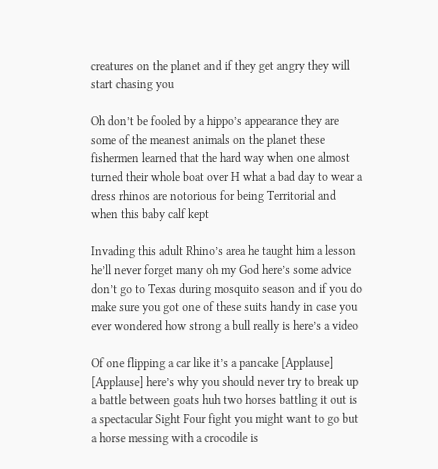creatures on the planet and if they get angry they will start chasing you

Oh don’t be fooled by a hippo’s appearance they are some of the meanest animals on the planet these fishermen learned that the hard way when one almost turned their whole boat over H what a bad day to wear a dress rhinos are notorious for being Territorial and when this baby calf kept

Invading this adult Rhino’s area he taught him a lesson he’ll never forget many oh my God here’s some advice don’t go to Texas during mosquito season and if you do make sure you got one of these suits handy in case you ever wondered how strong a bull really is here’s a video

Of one flipping a car like it’s a pancake [Applause] [Applause] here’s why you should never try to break up a battle between goats huh two horses battling it out is a spectacular Sight Four fight you might want to go but a horse messing with a crocodile is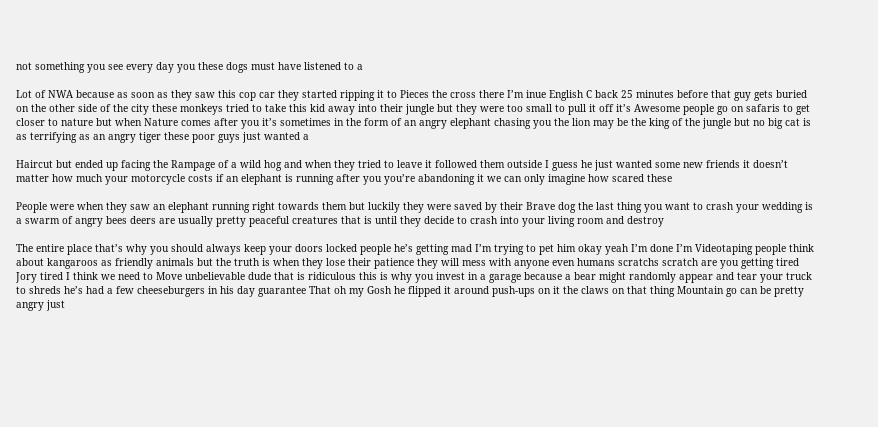not something you see every day you these dogs must have listened to a

Lot of NWA because as soon as they saw this cop car they started ripping it to Pieces the cross there I’m inue English C back 25 minutes before that guy gets buried on the other side of the city these monkeys tried to take this kid away into their jungle but they were too small to pull it off it’s Awesome people go on safaris to get closer to nature but when Nature comes after you it’s sometimes in the form of an angry elephant chasing you the lion may be the king of the jungle but no big cat is as terrifying as an angry tiger these poor guys just wanted a

Haircut but ended up facing the Rampage of a wild hog and when they tried to leave it followed them outside I guess he just wanted some new friends it doesn’t matter how much your motorcycle costs if an elephant is running after you you’re abandoning it we can only imagine how scared these

People were when they saw an elephant running right towards them but luckily they were saved by their Brave dog the last thing you want to crash your wedding is a swarm of angry bees deers are usually pretty peaceful creatures that is until they decide to crash into your living room and destroy

The entire place that’s why you should always keep your doors locked people he’s getting mad I’m trying to pet him okay yeah I’m done I’m Videotaping people think about kangaroos as friendly animals but the truth is when they lose their patience they will mess with anyone even humans scratchs scratch are you getting tired Jory tired I think we need to Move unbelievable dude that is ridiculous this is why you invest in a garage because a bear might randomly appear and tear your truck to shreds he’s had a few cheeseburgers in his day guarantee That oh my Gosh he flipped it around push-ups on it the claws on that thing Mountain go can be pretty angry just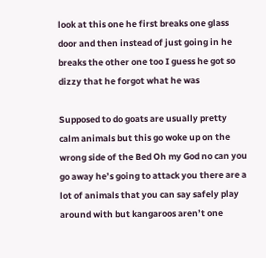look at this one he first breaks one glass door and then instead of just going in he breaks the other one too I guess he got so dizzy that he forgot what he was

Supposed to do goats are usually pretty calm animals but this go woke up on the wrong side of the Bed Oh my God no can you go away he’s going to attack you there are a lot of animals that you can say safely play around with but kangaroos aren’t one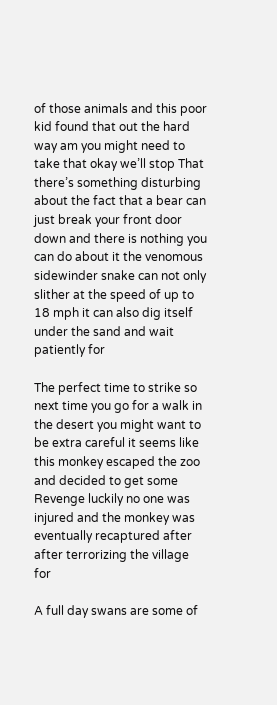of those animals and this poor kid found that out the hard way am you might need to take that okay we’ll stop That there’s something disturbing about the fact that a bear can just break your front door down and there is nothing you can do about it the venomous sidewinder snake can not only slither at the speed of up to 18 mph it can also dig itself under the sand and wait patiently for

The perfect time to strike so next time you go for a walk in the desert you might want to be extra careful it seems like this monkey escaped the zoo and decided to get some Revenge luckily no one was injured and the monkey was eventually recaptured after after terrorizing the village for

A full day swans are some of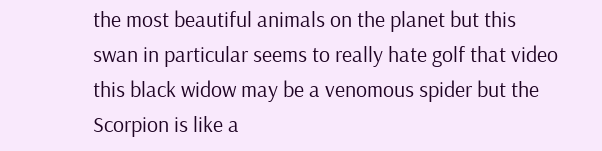the most beautiful animals on the planet but this swan in particular seems to really hate golf that video this black widow may be a venomous spider but the Scorpion is like a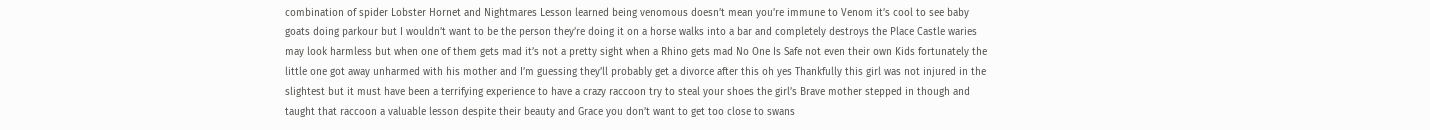combination of spider Lobster Hornet and Nightmares Lesson learned being venomous doesn’t mean you’re immune to Venom it’s cool to see baby goats doing parkour but I wouldn’t want to be the person they’re doing it on a horse walks into a bar and completely destroys the Place Castle waries may look harmless but when one of them gets mad it’s not a pretty sight when a Rhino gets mad No One Is Safe not even their own Kids fortunately the little one got away unharmed with his mother and I’m guessing they’ll probably get a divorce after this oh yes Thankfully this girl was not injured in the slightest but it must have been a terrifying experience to have a crazy raccoon try to steal your shoes the girl’s Brave mother stepped in though and taught that raccoon a valuable lesson despite their beauty and Grace you don’t want to get too close to swans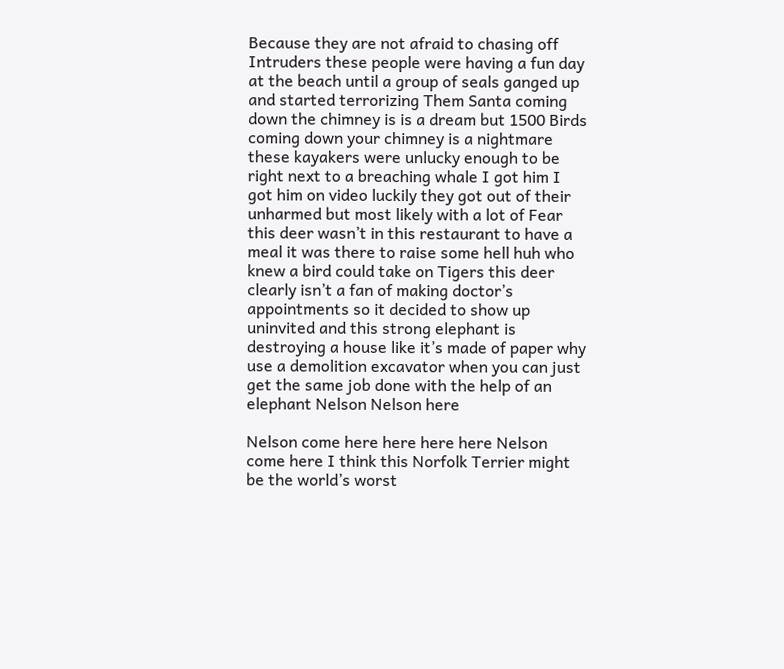Because they are not afraid to chasing off Intruders these people were having a fun day at the beach until a group of seals ganged up and started terrorizing Them Santa coming down the chimney is is a dream but 1500 Birds coming down your chimney is a nightmare these kayakers were unlucky enough to be right next to a breaching whale I got him I got him on video luckily they got out of their unharmed but most likely with a lot of Fear this deer wasn’t in this restaurant to have a meal it was there to raise some hell huh who knew a bird could take on Tigers this deer clearly isn’t a fan of making doctor’s appointments so it decided to show up uninvited and this strong elephant is destroying a house like it’s made of paper why use a demolition excavator when you can just get the same job done with the help of an elephant Nelson Nelson here

Nelson come here here here here Nelson come here I think this Norfolk Terrier might be the world’s worst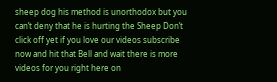sheep dog his method is unorthodox but you can’t deny that he is hurting the Sheep Don’t click off yet if you love our videos subscribe now and hit that Bell and wait there is more videos for you right here on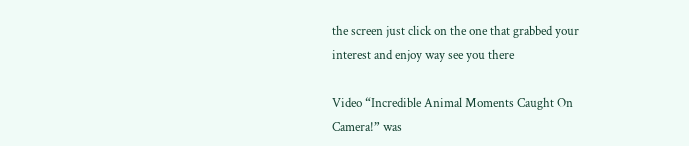the screen just click on the one that grabbed your interest and enjoy way see you there

Video “Incredible Animal Moments Caught On Camera!” was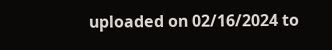uploaded on 02/16/2024 to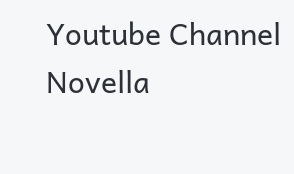Youtube Channel Novella